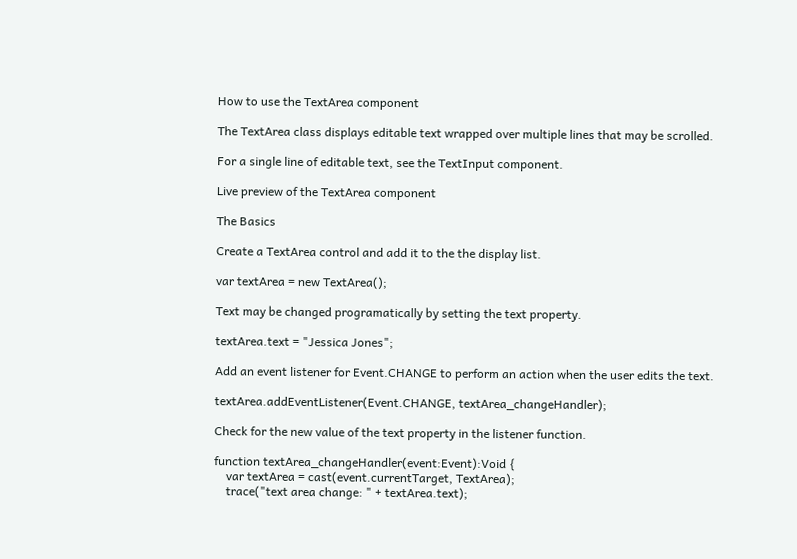How to use the TextArea component

The TextArea class displays editable text wrapped over multiple lines that may be scrolled.

For a single line of editable text, see the TextInput component.

Live preview of the TextArea component

The Basics

Create a TextArea control and add it to the the display list.

var textArea = new TextArea();

Text may be changed programatically by setting the text property.

textArea.text = "Jessica Jones";

Add an event listener for Event.CHANGE to perform an action when the user edits the text.

textArea.addEventListener(Event.CHANGE, textArea_changeHandler);

Check for the new value of the text property in the listener function.

function textArea_changeHandler(event:Event):Void {
    var textArea = cast(event.currentTarget, TextArea);
    trace("text area change: " + textArea.text);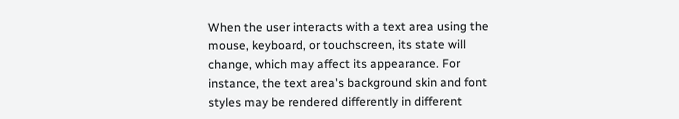When the user interacts with a text area using the mouse, keyboard, or touchscreen, its state will change, which may affect its appearance. For instance, the text area's background skin and font styles may be rendered differently in different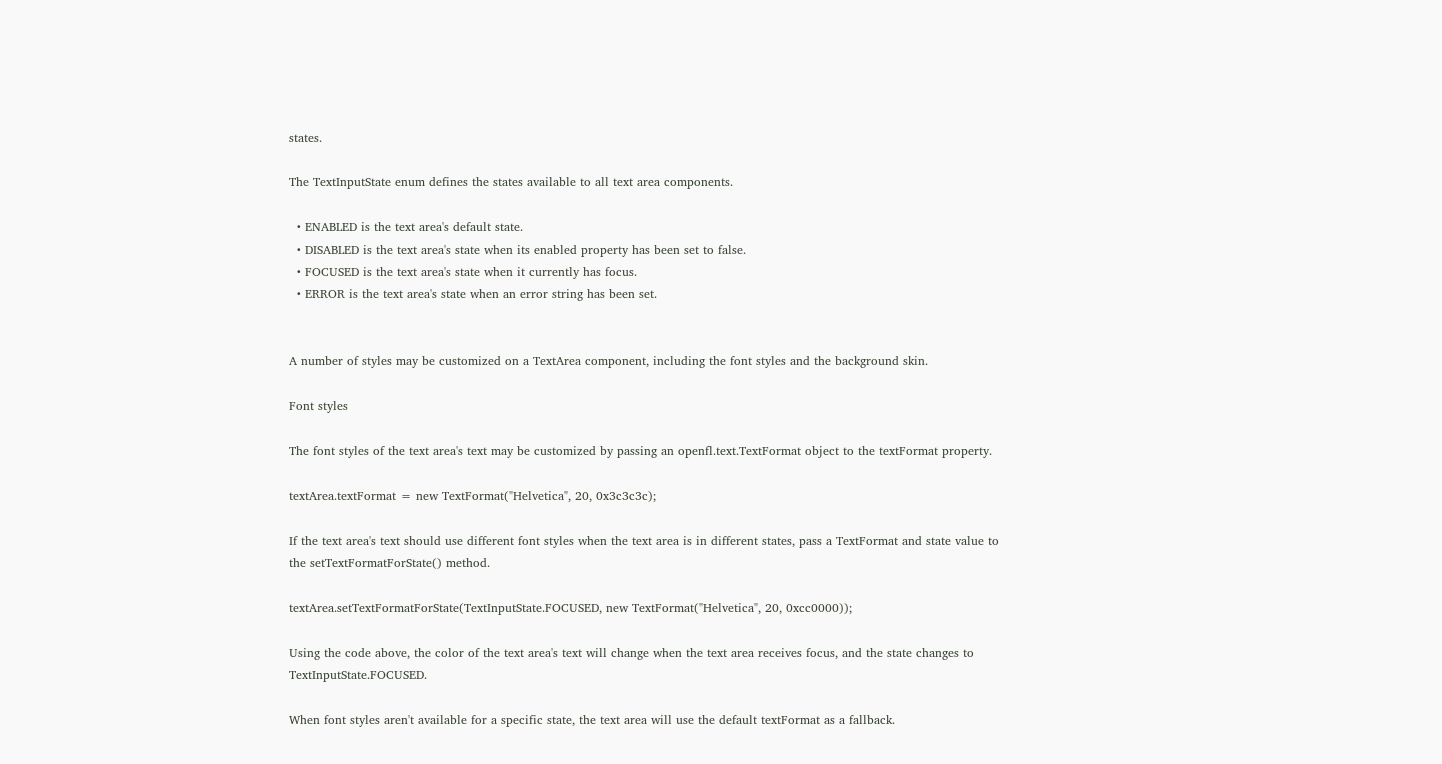states.

The TextInputState enum defines the states available to all text area components.

  • ENABLED is the text area's default state.
  • DISABLED is the text area's state when its enabled property has been set to false.
  • FOCUSED is the text area's state when it currently has focus.
  • ERROR is the text area's state when an error string has been set.


A number of styles may be customized on a TextArea component, including the font styles and the background skin.

Font styles

The font styles of the text area's text may be customized by passing an openfl.text.TextFormat object to the textFormat property.

textArea.textFormat = new TextFormat("Helvetica", 20, 0x3c3c3c);

If the text area's text should use different font styles when the text area is in different states, pass a TextFormat and state value to the setTextFormatForState() method.

textArea.setTextFormatForState(TextInputState.FOCUSED, new TextFormat("Helvetica", 20, 0xcc0000));

Using the code above, the color of the text area's text will change when the text area receives focus, and the state changes to TextInputState.FOCUSED.

When font styles aren't available for a specific state, the text area will use the default textFormat as a fallback.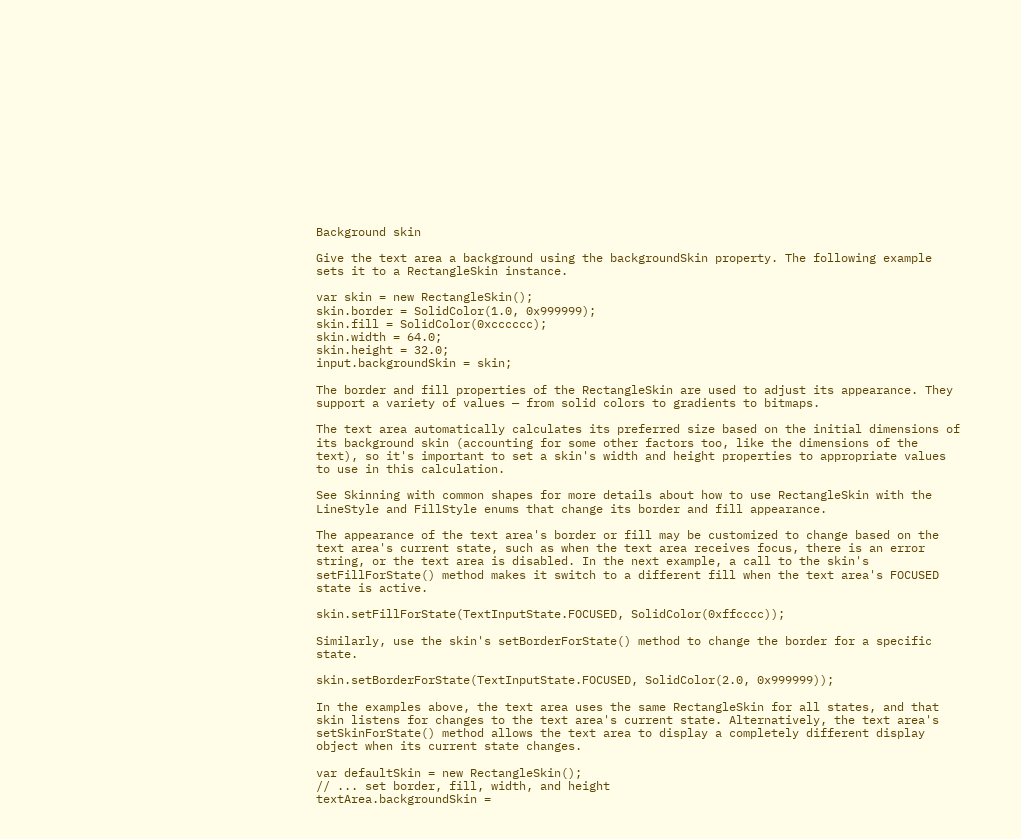Background skin

Give the text area a background using the backgroundSkin property. The following example sets it to a RectangleSkin instance.

var skin = new RectangleSkin();
skin.border = SolidColor(1.0, 0x999999);
skin.fill = SolidColor(0xcccccc);
skin.width = 64.0;
skin.height = 32.0;
input.backgroundSkin = skin;

The border and fill properties of the RectangleSkin are used to adjust its appearance. They support a variety of values — from solid colors to gradients to bitmaps.

The text area automatically calculates its preferred size based on the initial dimensions of its background skin (accounting for some other factors too, like the dimensions of the text), so it's important to set a skin's width and height properties to appropriate values to use in this calculation.

See Skinning with common shapes for more details about how to use RectangleSkin with the LineStyle and FillStyle enums that change its border and fill appearance.

The appearance of the text area's border or fill may be customized to change based on the text area's current state, such as when the text area receives focus, there is an error string, or the text area is disabled. In the next example, a call to the skin's setFillForState() method makes it switch to a different fill when the text area's FOCUSED state is active.

skin.setFillForState(TextInputState.FOCUSED, SolidColor(0xffcccc));

Similarly, use the skin's setBorderForState() method to change the border for a specific state.

skin.setBorderForState(TextInputState.FOCUSED, SolidColor(2.0, 0x999999));

In the examples above, the text area uses the same RectangleSkin for all states, and that skin listens for changes to the text area's current state. Alternatively, the text area's setSkinForState() method allows the text area to display a completely different display object when its current state changes.

var defaultSkin = new RectangleSkin();
// ... set border, fill, width, and height
textArea.backgroundSkin =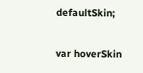defaultSkin;

var hoverSkin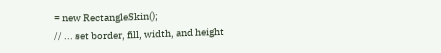= new RectangleSkin();
// ... set border, fill, width, and height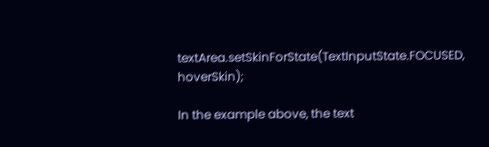textArea.setSkinForState(TextInputState.FOCUSED, hoverSkin);

In the example above, the text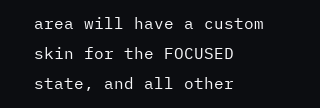area will have a custom skin for the FOCUSED state, and all other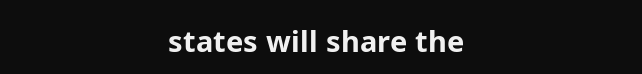states will share the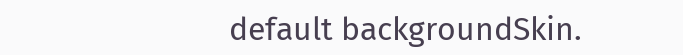default backgroundSkin.